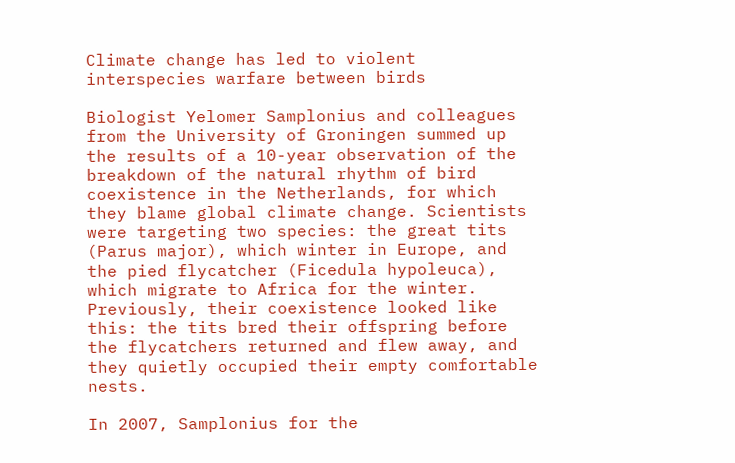Climate change has led to violent interspecies warfare between birds

Biologist Yelomer Samplonius and colleagues from the University of Groningen summed up the results of a 10-year observation of the breakdown of the natural rhythm of bird coexistence in the Netherlands, for which they blame global climate change. Scientists were targeting two species: the great tits (Parus major), which winter in Europe, and the pied flycatcher (Ficedula hypoleuca), which migrate to Africa for the winter. Previously, their coexistence looked like this: the tits bred their offspring before the flycatchers returned and flew away, and they quietly occupied their empty comfortable nests.

In 2007, Samplonius for the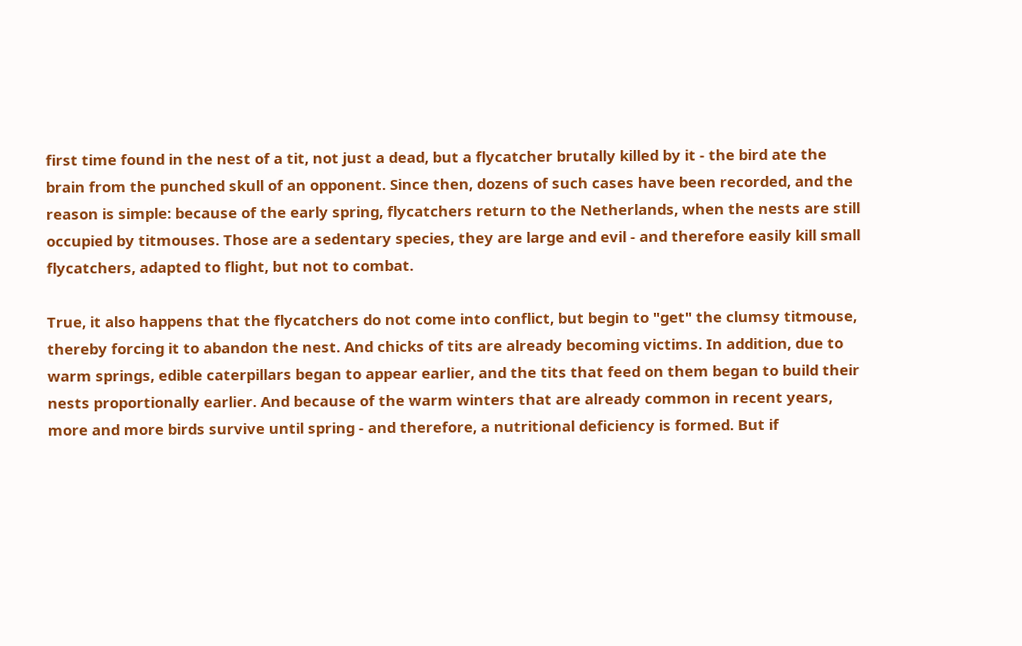first time found in the nest of a tit, not just a dead, but a flycatcher brutally killed by it - the bird ate the brain from the punched skull of an opponent. Since then, dozens of such cases have been recorded, and the reason is simple: because of the early spring, flycatchers return to the Netherlands, when the nests are still occupied by titmouses. Those are a sedentary species, they are large and evil - and therefore easily kill small flycatchers, adapted to flight, but not to combat.

True, it also happens that the flycatchers do not come into conflict, but begin to "get" the clumsy titmouse, thereby forcing it to abandon the nest. And chicks of tits are already becoming victims. In addition, due to warm springs, edible caterpillars began to appear earlier, and the tits that feed on them began to build their nests proportionally earlier. And because of the warm winters that are already common in recent years, more and more birds survive until spring - and therefore, a nutritional deficiency is formed. But if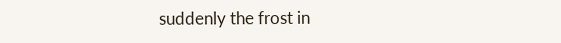suddenly the frost in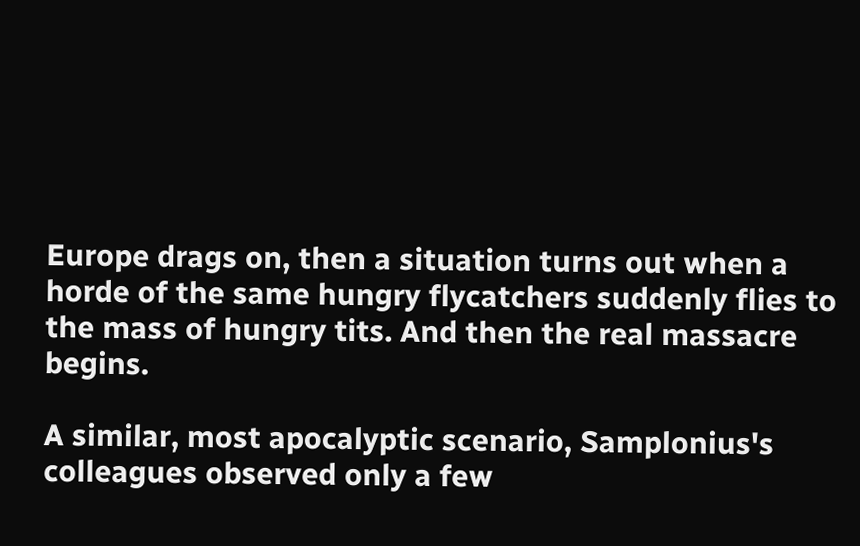Europe drags on, then a situation turns out when a horde of the same hungry flycatchers suddenly flies to the mass of hungry tits. And then the real massacre begins.

A similar, most apocalyptic scenario, Samplonius's colleagues observed only a few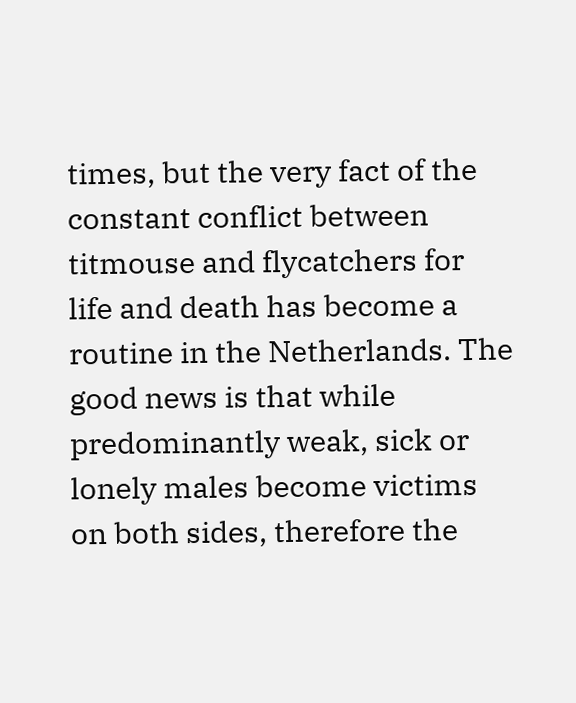times, but the very fact of the constant conflict between titmouse and flycatchers for life and death has become a routine in the Netherlands. The good news is that while predominantly weak, sick or lonely males become victims on both sides, therefore the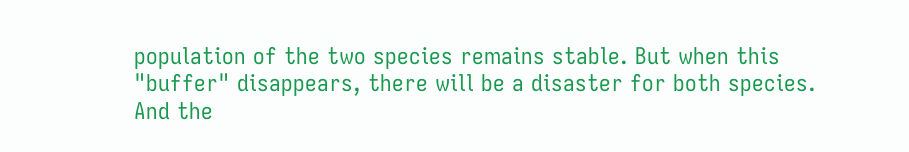population of the two species remains stable. But when this "buffer" disappears, there will be a disaster for both species. And the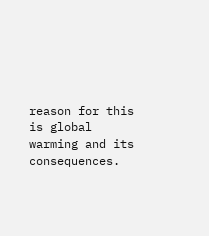reason for this is global warming and its consequences.